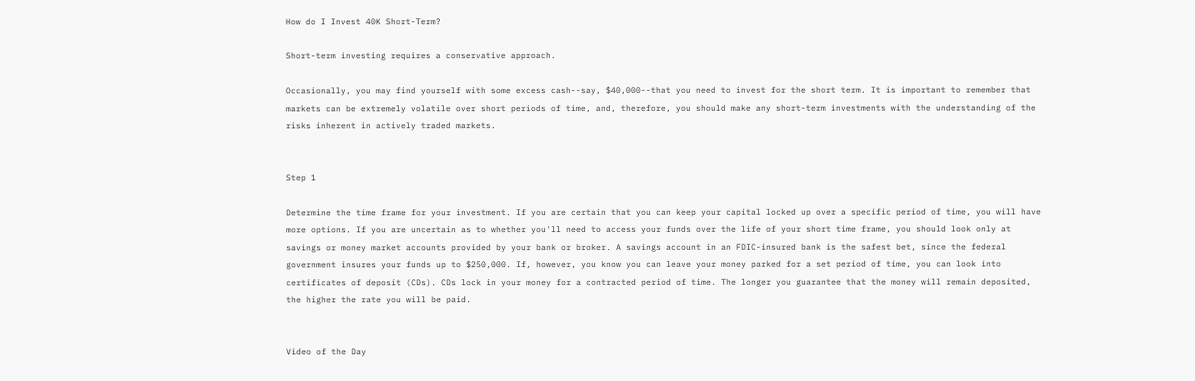How do I Invest 40K Short-Term?

Short-term investing requires a conservative approach.

Occasionally, you may find yourself with some excess cash--say, $40,000--that you need to invest for the short term. It is important to remember that markets can be extremely volatile over short periods of time, and, therefore, you should make any short-term investments with the understanding of the risks inherent in actively traded markets.


Step 1

Determine the time frame for your investment. If you are certain that you can keep your capital locked up over a specific period of time, you will have more options. If you are uncertain as to whether you'll need to access your funds over the life of your short time frame, you should look only at savings or money market accounts provided by your bank or broker. A savings account in an FDIC-insured bank is the safest bet, since the federal government insures your funds up to $250,000. If, however, you know you can leave your money parked for a set period of time, you can look into certificates of deposit (CDs). CDs lock in your money for a contracted period of time. The longer you guarantee that the money will remain deposited, the higher the rate you will be paid.


Video of the Day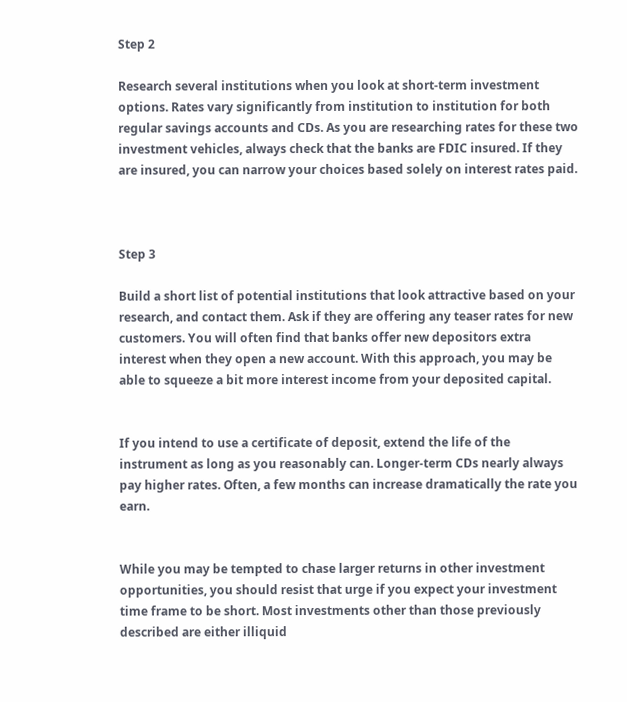Step 2

Research several institutions when you look at short-term investment options. Rates vary significantly from institution to institution for both regular savings accounts and CDs. As you are researching rates for these two investment vehicles, always check that the banks are FDIC insured. If they are insured, you can narrow your choices based solely on interest rates paid.



Step 3

Build a short list of potential institutions that look attractive based on your research, and contact them. Ask if they are offering any teaser rates for new customers. You will often find that banks offer new depositors extra interest when they open a new account. With this approach, you may be able to squeeze a bit more interest income from your deposited capital.


If you intend to use a certificate of deposit, extend the life of the instrument as long as you reasonably can. Longer-term CDs nearly always pay higher rates. Often, a few months can increase dramatically the rate you earn.


While you may be tempted to chase larger returns in other investment opportunities, you should resist that urge if you expect your investment time frame to be short. Most investments other than those previously described are either illiquid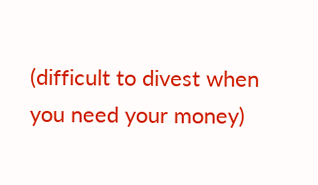(difficult to divest when you need your money)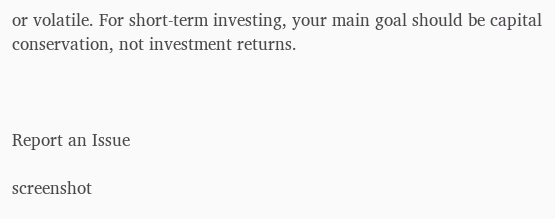or volatile. For short-term investing, your main goal should be capital conservation, not investment returns.



Report an Issue

screenshot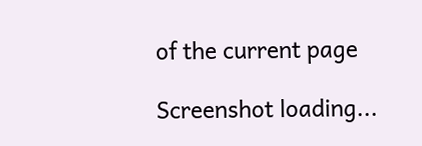of the current page

Screenshot loading...